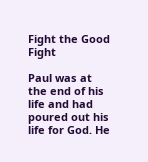Fight the Good Fight

Paul was at the end of his life and had poured out his life for God. He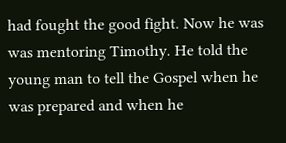had fought the good fight. Now he was was mentoring Timothy. He told the young man to tell the Gospel when he was prepared and when he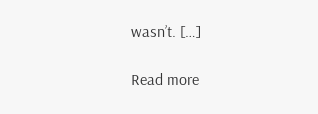wasn’t. […]

Read more